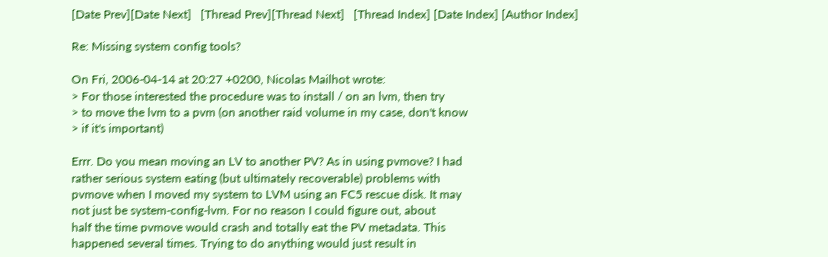[Date Prev][Date Next]   [Thread Prev][Thread Next]   [Thread Index] [Date Index] [Author Index]

Re: Missing system config tools?

On Fri, 2006-04-14 at 20:27 +0200, Nicolas Mailhot wrote:
> For those interested the procedure was to install / on an lvm, then try
> to move the lvm to a pvm (on another raid volume in my case, don't know
> if it's important)

Errr. Do you mean moving an LV to another PV? As in using pvmove? I had
rather serious system eating (but ultimately recoverable) problems with
pvmove when I moved my system to LVM using an FC5 rescue disk. It may
not just be system-config-lvm. For no reason I could figure out, about
half the time pvmove would crash and totally eat the PV metadata. This
happened several times. Trying to do anything would just result in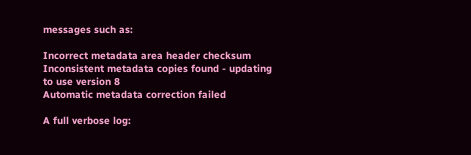messages such as:

Incorrect metadata area header checksum
Inconsistent metadata copies found - updating to use version 8
Automatic metadata correction failed

A full verbose log: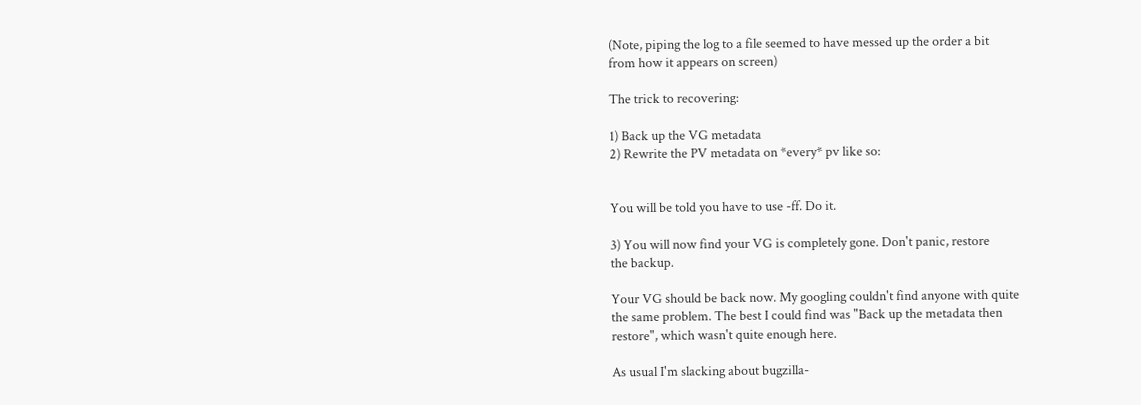(Note, piping the log to a file seemed to have messed up the order a bit
from how it appears on screen)

The trick to recovering:

1) Back up the VG metadata
2) Rewrite the PV metadata on *every* pv like so:


You will be told you have to use -ff. Do it.

3) You will now find your VG is completely gone. Don't panic, restore
the backup.

Your VG should be back now. My googling couldn't find anyone with quite
the same problem. The best I could find was "Back up the metadata then
restore", which wasn't quite enough here.

As usual I'm slacking about bugzilla-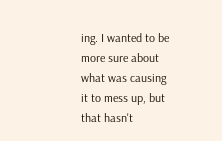ing. I wanted to be more sure about
what was causing it to mess up, but that hasn't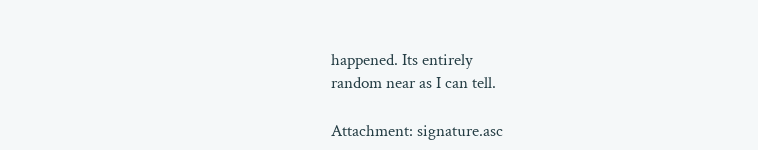happened. Its entirely
random near as I can tell.

Attachment: signature.asc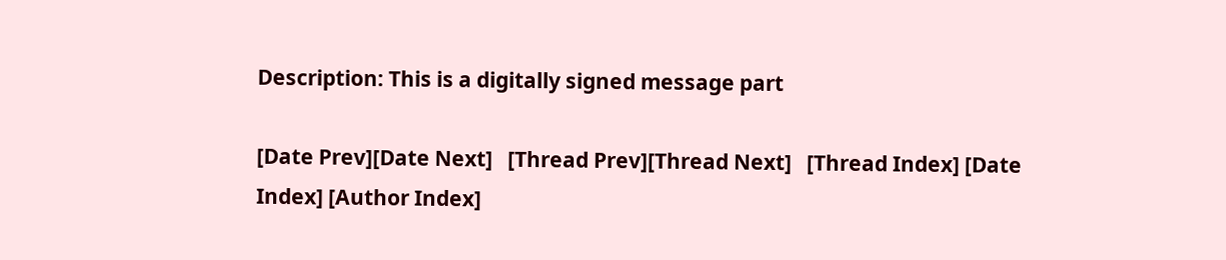Description: This is a digitally signed message part

[Date Prev][Date Next]   [Thread Prev][Thread Next]   [Thread Index] [Date Index] [Author Index]